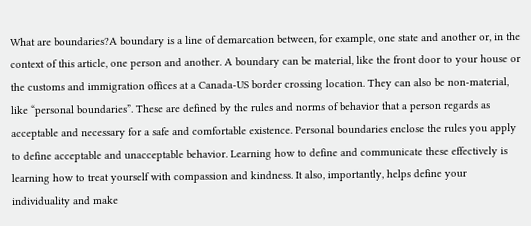What are boundaries?A boundary is a line of demarcation between, for example, one state and another or, in the context of this article, one person and another. A boundary can be material, like the front door to your house or the customs and immigration offices at a Canada-US border crossing location. They can also be non-material, like “personal boundaries”. These are defined by the rules and norms of behavior that a person regards as acceptable and necessary for a safe and comfortable existence. Personal boundaries enclose the rules you apply to define acceptable and unacceptable behavior. Learning how to define and communicate these effectively is learning how to treat yourself with compassion and kindness. It also, importantly, helps define your individuality and make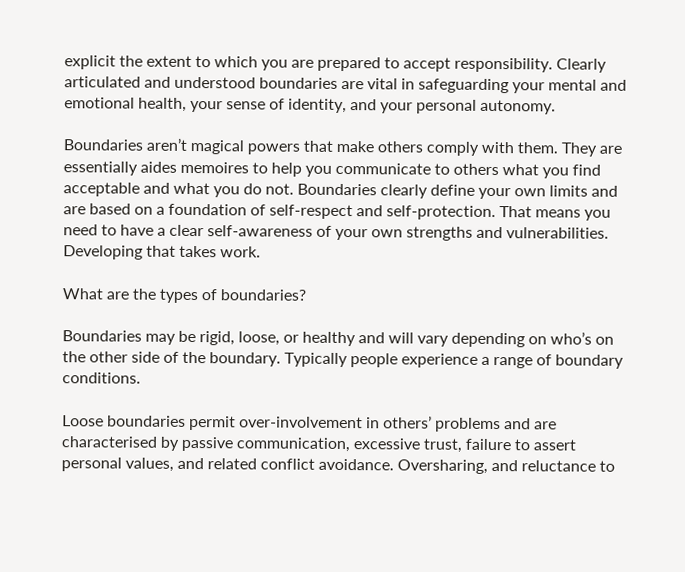explicit the extent to which you are prepared to accept responsibility. Clearly articulated and understood boundaries are vital in safeguarding your mental and emotional health, your sense of identity, and your personal autonomy.

Boundaries aren’t magical powers that make others comply with them. They are essentially aides memoires to help you communicate to others what you find acceptable and what you do not. Boundaries clearly define your own limits and are based on a foundation of self-respect and self-protection. That means you need to have a clear self-awareness of your own strengths and vulnerabilities. Developing that takes work.

What are the types of boundaries?

Boundaries may be rigid, loose, or healthy and will vary depending on who’s on the other side of the boundary. Typically people experience a range of boundary conditions.

Loose boundaries permit over-involvement in others’ problems and are characterised by passive communication, excessive trust, failure to assert personal values, and related conflict avoidance. Oversharing, and reluctance to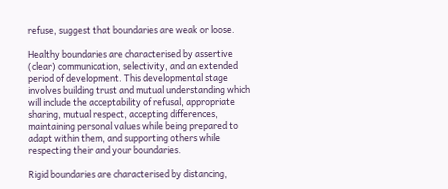refuse, suggest that boundaries are weak or loose.

Healthy boundaries are characterised by assertive (clear) communication, selectivity, and an extended period of development. This developmental stage involves building trust and mutual understanding which will include the acceptability of refusal, appropriate sharing, mutual respect, accepting differences, maintaining personal values while being prepared to adapt within them, and supporting others while respecting their and your boundaries.

Rigid boundaries are characterised by distancing,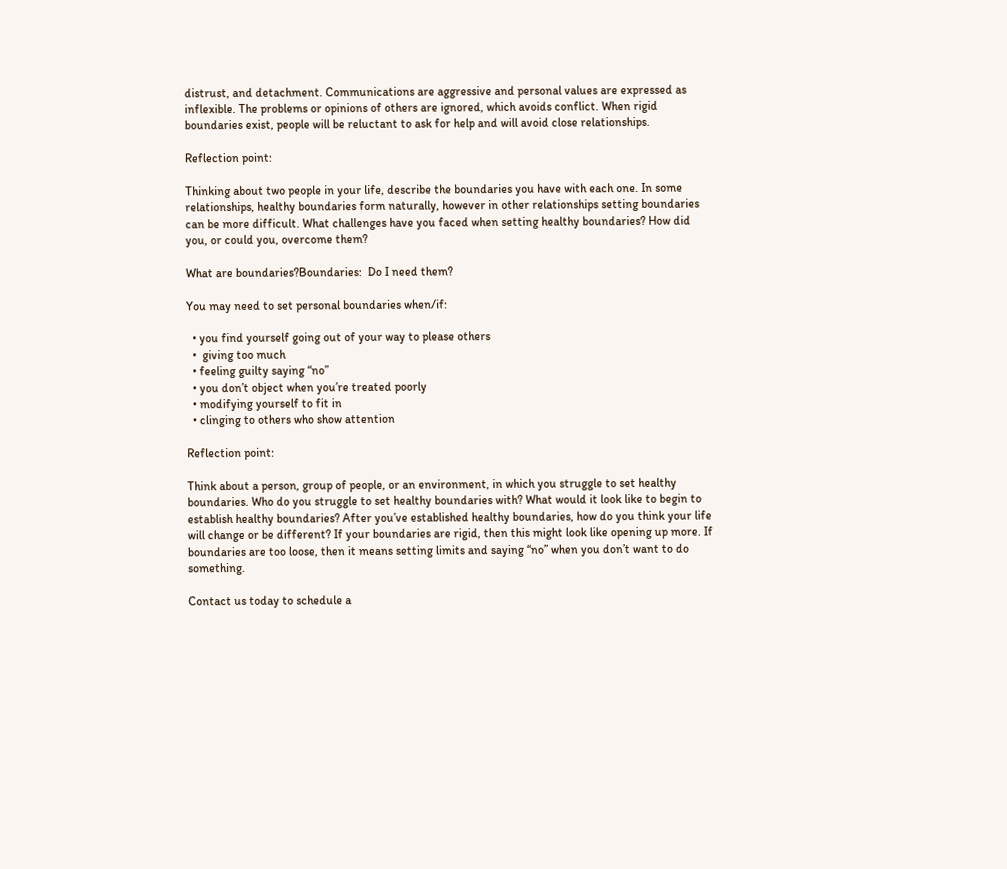distrust, and detachment. Communications are aggressive and personal values are expressed as inflexible. The problems or opinions of others are ignored, which avoids conflict. When rigid boundaries exist, people will be reluctant to ask for help and will avoid close relationships.

Reflection point:

Thinking about two people in your life, describe the boundaries you have with each one. In some relationships, healthy boundaries form naturally, however in other relationships setting boundaries can be more difficult. What challenges have you faced when setting healthy boundaries? How did you, or could you, overcome them?

What are boundaries?Boundaries:  Do I need them?

You may need to set personal boundaries when/if:

  • you find yourself going out of your way to please others
  •  giving too much
  • feeling guilty saying “no”
  • you don’t object when you’re treated poorly
  • modifying yourself to fit in
  • clinging to others who show attention

Reflection point:

Think about a person, group of people, or an environment, in which you struggle to set healthy boundaries. Who do you struggle to set healthy boundaries with? What would it look like to begin to establish healthy boundaries? After you’ve established healthy boundaries, how do you think your life will change or be different? If your boundaries are rigid, then this might look like opening up more. If boundaries are too loose, then it means setting limits and saying “no” when you don’t want to do something.

Contact us today to schedule a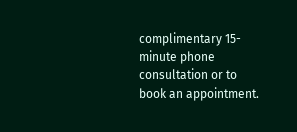complimentary 15-minute phone consultation or to book an appointment.